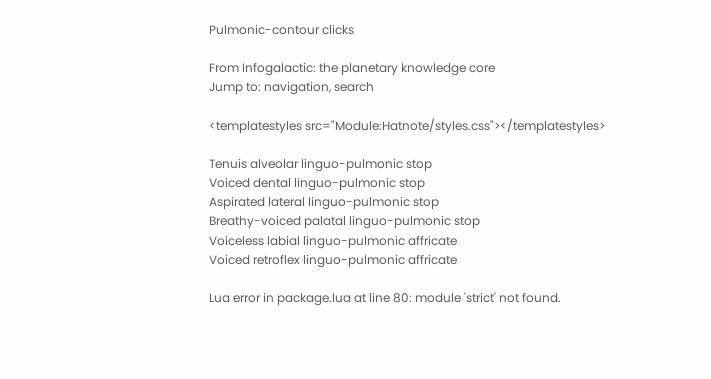Pulmonic-contour clicks

From Infogalactic: the planetary knowledge core
Jump to: navigation, search

<templatestyles src="Module:Hatnote/styles.css"></templatestyles>

Tenuis alveolar linguo-pulmonic stop
Voiced dental linguo-pulmonic stop
Aspirated lateral linguo-pulmonic stop
Breathy-voiced palatal linguo-pulmonic stop
Voiceless labial linguo-pulmonic affricate
Voiced retroflex linguo-pulmonic affricate

Lua error in package.lua at line 80: module 'strict' not found.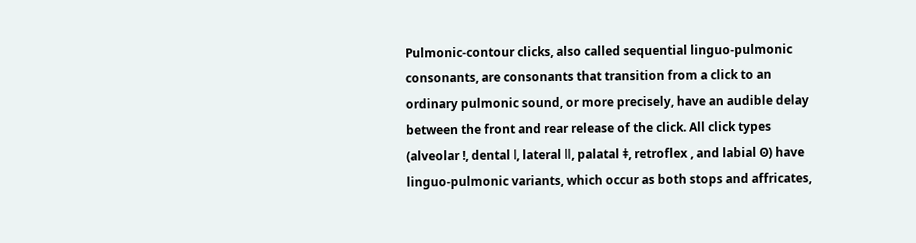Pulmonic-contour clicks, also called sequential linguo-pulmonic consonants, are consonants that transition from a click to an ordinary pulmonic sound, or more precisely, have an audible delay between the front and rear release of the click. All click types (alveolar ǃ, dental ǀ, lateral ǁ, palatal ǂ, retroflex , and labial ʘ) have linguo-pulmonic variants, which occur as both stops and affricates,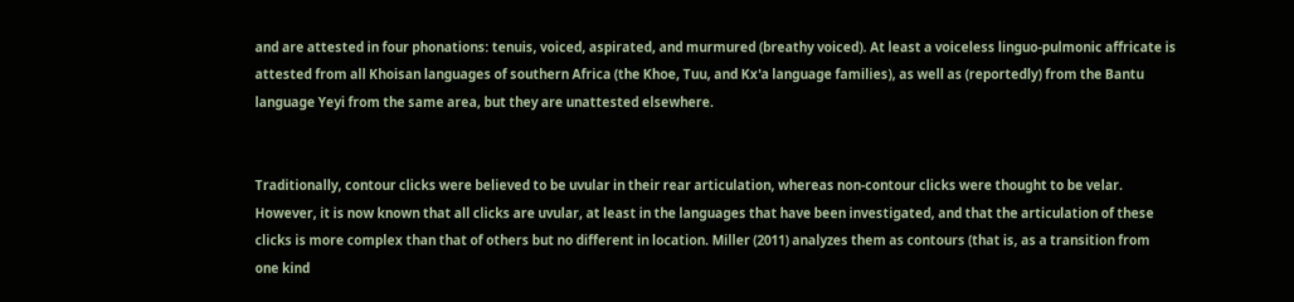and are attested in four phonations: tenuis, voiced, aspirated, and murmured (breathy voiced). At least a voiceless linguo-pulmonic affricate is attested from all Khoisan languages of southern Africa (the Khoe, Tuu, and Kx'a language families), as well as (reportedly) from the Bantu language Yeyi from the same area, but they are unattested elsewhere.


Traditionally, contour clicks were believed to be uvular in their rear articulation, whereas non-contour clicks were thought to be velar. However, it is now known that all clicks are uvular, at least in the languages that have been investigated, and that the articulation of these clicks is more complex than that of others but no different in location. Miller (2011) analyzes them as contours (that is, as a transition from one kind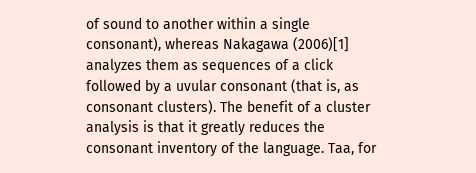of sound to another within a single consonant), whereas Nakagawa (2006)[1] analyzes them as sequences of a click followed by a uvular consonant (that is, as consonant clusters). The benefit of a cluster analysis is that it greatly reduces the consonant inventory of the language. Taa, for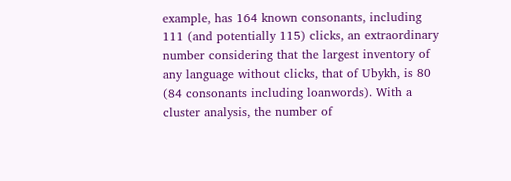example, has 164 known consonants, including 111 (and potentially 115) clicks, an extraordinary number considering that the largest inventory of any language without clicks, that of Ubykh, is 80 (84 consonants including loanwords). With a cluster analysis, the number of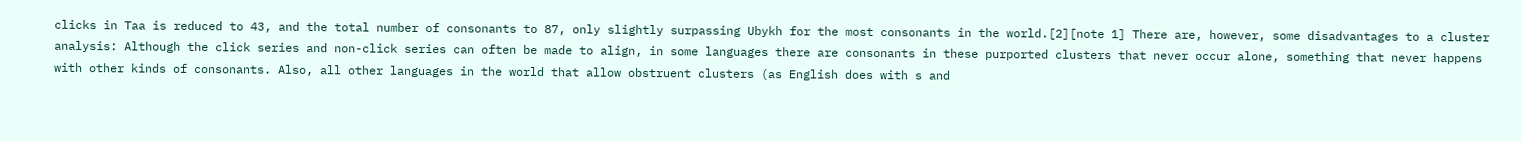clicks in Taa is reduced to 43, and the total number of consonants to 87, only slightly surpassing Ubykh for the most consonants in the world.[2][note 1] There are, however, some disadvantages to a cluster analysis: Although the click series and non-click series can often be made to align, in some languages there are consonants in these purported clusters that never occur alone, something that never happens with other kinds of consonants. Also, all other languages in the world that allow obstruent clusters (as English does with s and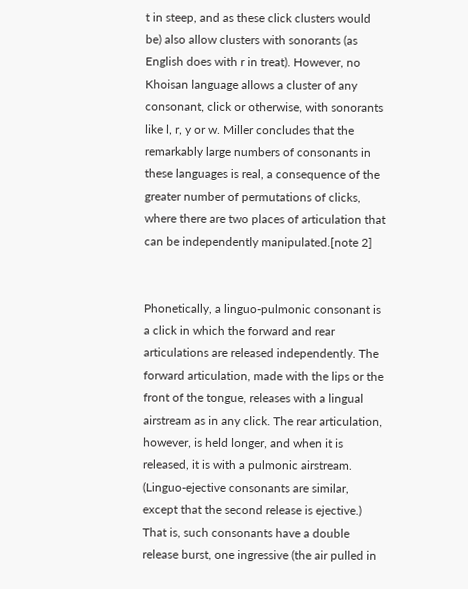t in steep, and as these click clusters would be) also allow clusters with sonorants (as English does with r in treat). However, no Khoisan language allows a cluster of any consonant, click or otherwise, with sonorants like l, r, y or w. Miller concludes that the remarkably large numbers of consonants in these languages is real, a consequence of the greater number of permutations of clicks, where there are two places of articulation that can be independently manipulated.[note 2]


Phonetically, a linguo-pulmonic consonant is a click in which the forward and rear articulations are released independently. The forward articulation, made with the lips or the front of the tongue, releases with a lingual airstream as in any click. The rear articulation, however, is held longer, and when it is released, it is with a pulmonic airstream. (Linguo-ejective consonants are similar, except that the second release is ejective.) That is, such consonants have a double release burst, one ingressive (the air pulled in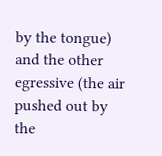by the tongue) and the other egressive (the air pushed out by the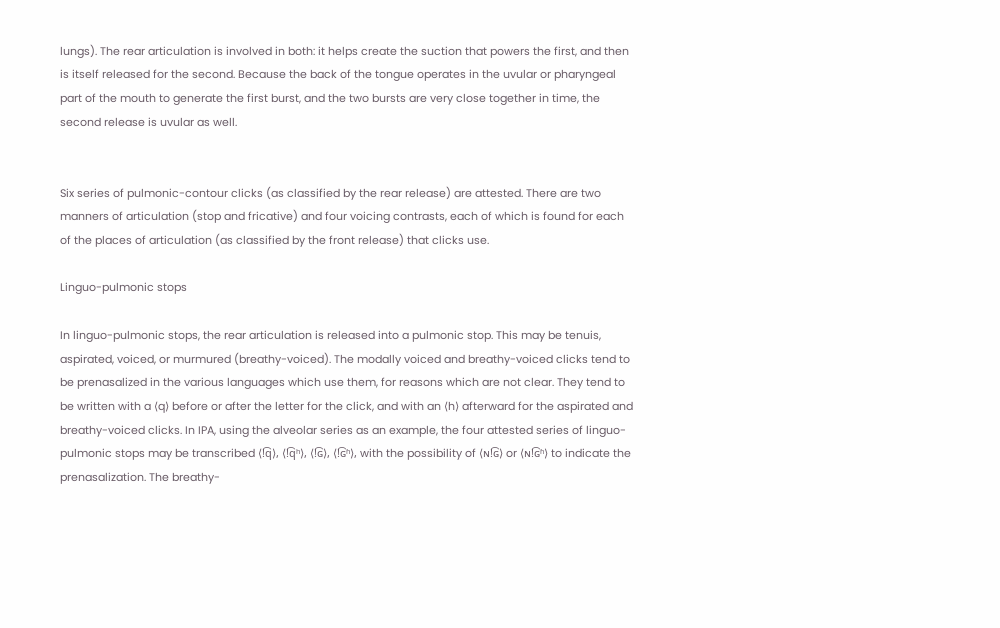lungs). The rear articulation is involved in both: it helps create the suction that powers the first, and then is itself released for the second. Because the back of the tongue operates in the uvular or pharyngeal part of the mouth to generate the first burst, and the two bursts are very close together in time, the second release is uvular as well.


Six series of pulmonic-contour clicks (as classified by the rear release) are attested. There are two manners of articulation (stop and fricative) and four voicing contrasts, each of which is found for each of the places of articulation (as classified by the front release) that clicks use.

Linguo-pulmonic stops

In linguo-pulmonic stops, the rear articulation is released into a pulmonic stop. This may be tenuis, aspirated, voiced, or murmured (breathy-voiced). The modally voiced and breathy-voiced clicks tend to be prenasalized in the various languages which use them, for reasons which are not clear. They tend to be written with a ⟨q⟩ before or after the letter for the click, and with an ⟨h⟩ afterward for the aspirated and breathy-voiced clicks. In IPA, using the alveolar series as an example, the four attested series of linguo-pulmonic stops may be transcribed ⟨ǃ͡q⟩, ⟨ǃ͡qʰ⟩, ⟨ǃ͡ɢ⟩, ⟨ǃ͡ɢʱ⟩, with the possibility of ⟨ɴǃ͡ɢ⟩ or ⟨ɴǃ͡ɢʱ⟩ to indicate the prenasalization. The breathy-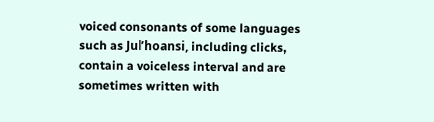voiced consonants of some languages such as Juǀʼhoansi, including clicks, contain a voiceless interval and are sometimes written with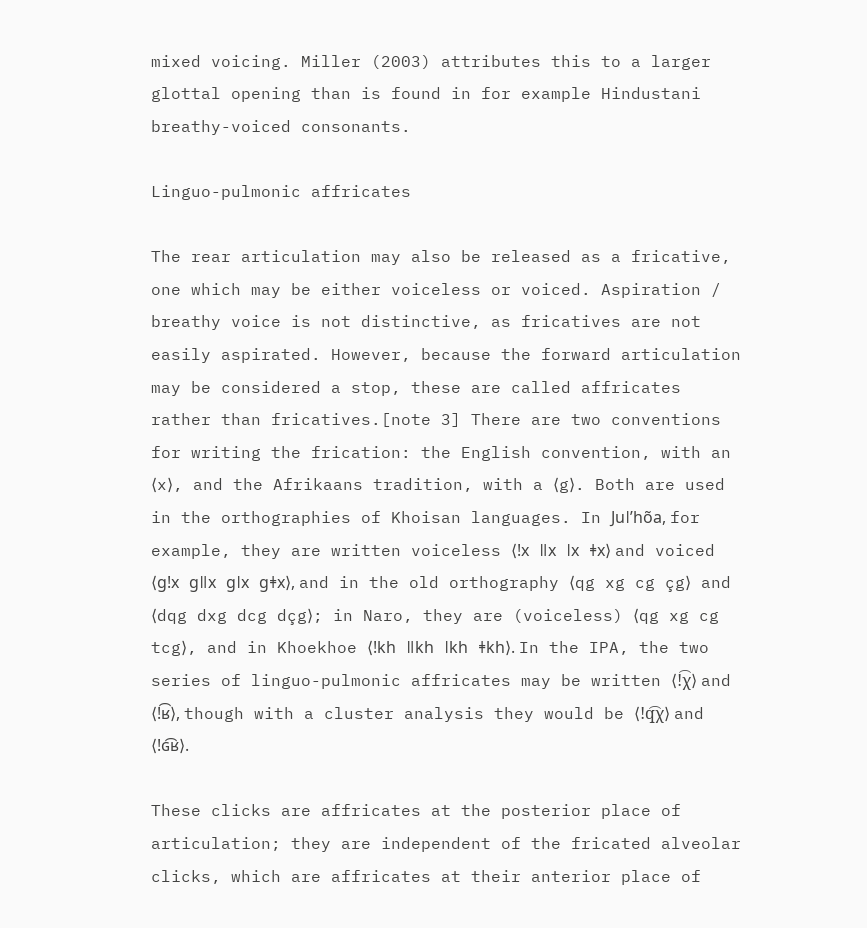mixed voicing. Miller (2003) attributes this to a larger glottal opening than is found in for example Hindustani breathy-voiced consonants.

Linguo-pulmonic affricates

The rear articulation may also be released as a fricative, one which may be either voiceless or voiced. Aspiration / breathy voice is not distinctive, as fricatives are not easily aspirated. However, because the forward articulation may be considered a stop, these are called affricates rather than fricatives.[note 3] There are two conventions for writing the frication: the English convention, with an ⟨x⟩, and the Afrikaans tradition, with a ⟨g⟩. Both are used in the orthographies of Khoisan languages. In Juǀ’hõa, for example, they are written voiceless ⟨ǃx ǁx ǀx ǂx⟩ and voiced ⟨gǃx gǁx gǀx gǂx⟩, and in the old orthography ⟨qg xg cg çg⟩ and ⟨dqg dxg dcg dçg⟩; in Naro, they are (voiceless) ⟨qg xg cg tcg⟩, and in Khoekhoe ⟨ǃkh ǁkh ǀkh ǂkh⟩. In the IPA, the two series of linguo-pulmonic affricates may be written ⟨ǃ͡χ⟩ and ⟨ǃ͡ʁ⟩, though with a cluster analysis they would be ⟨ǃq͡χ⟩ and ⟨ǃɢ͡ʁ⟩.

These clicks are affricates at the posterior place of articulation; they are independent of the fricated alveolar clicks, which are affricates at their anterior place of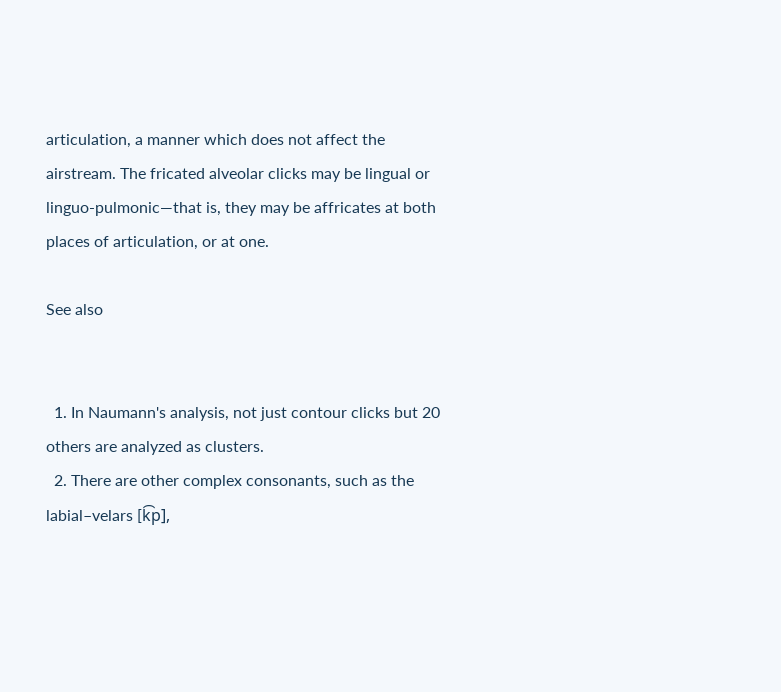articulation, a manner which does not affect the airstream. The fricated alveolar clicks may be lingual or linguo-pulmonic—that is, they may be affricates at both places of articulation, or at one.

See also


  1. In Naumann's analysis, not just contour clicks but 20 others are analyzed as clusters.
  2. There are other complex consonants, such as the labial–velars [k͡p],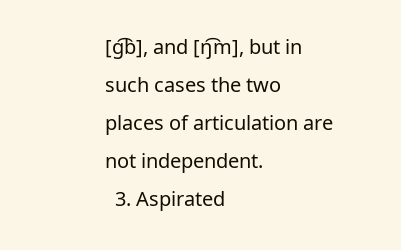[ɡ͡b], and [ŋ͡m], but in such cases the two places of articulation are not independent.
  3. Aspirated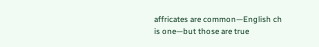affricates are common—English ch is one—but those are true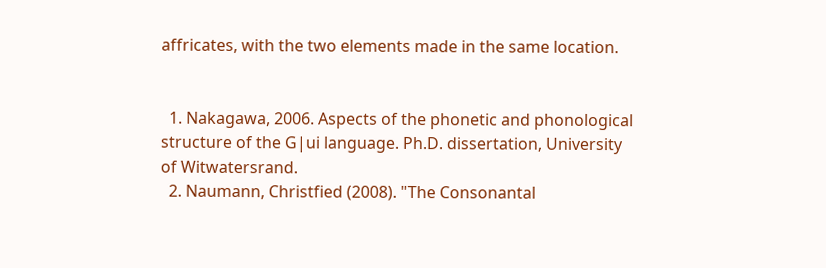affricates, with the two elements made in the same location.


  1. Nakagawa, 2006. Aspects of the phonetic and phonological structure of the G|ui language. Ph.D. dissertation, University of Witwatersrand.
  2. Naumann, Christfied (2008). "The Consonantal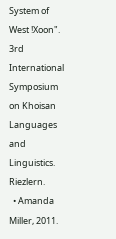System of West ǃXoon". 3rd International Symposium on Khoisan Languages and Linguistics. Riezlern.
  • Amanda Miller, 2011.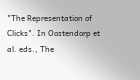"The Representation of Clicks". In Oostendorp et al. eds., The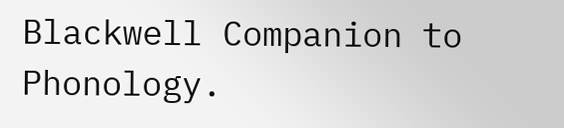Blackwell Companion to Phonology.